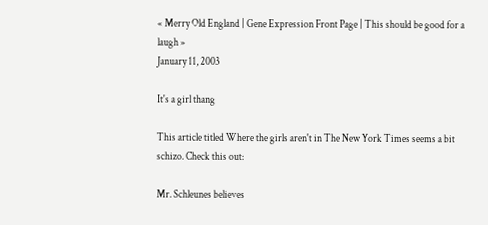« Merry Old England | Gene Expression Front Page | This should be good for a laugh »
January 11, 2003

It's a girl thang

This article titled Where the girls aren't in The New York Times seems a bit schizo. Check this out:

Mr. Schleunes believes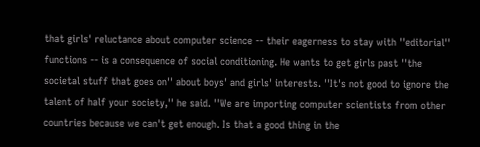that girls' reluctance about computer science -- their eagerness to stay with ''editorial'' functions -- is a consequence of social conditioning. He wants to get girls past ''the societal stuff that goes on'' about boys' and girls' interests. ''It's not good to ignore the talent of half your society,'' he said. ''We are importing computer scientists from other countries because we can't get enough. Is that a good thing in the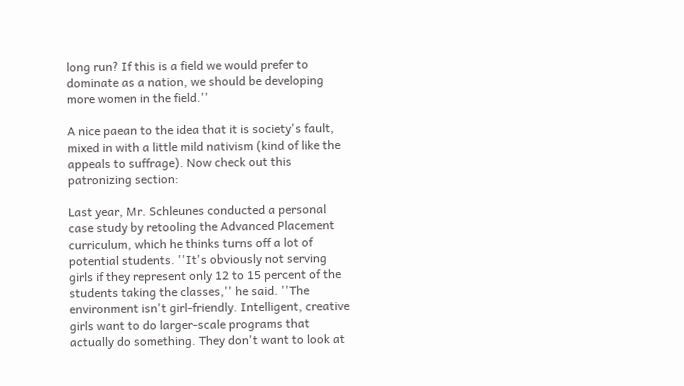long run? If this is a field we would prefer to dominate as a nation, we should be developing more women in the field.''

A nice paean to the idea that it is society's fault, mixed in with a little mild nativism (kind of like the appeals to suffrage). Now check out this patronizing section:

Last year, Mr. Schleunes conducted a personal case study by retooling the Advanced Placement curriculum, which he thinks turns off a lot of potential students. ''It's obviously not serving girls if they represent only 12 to 15 percent of the students taking the classes,'' he said. ''The environment isn't girl-friendly. Intelligent, creative girls want to do larger-scale programs that actually do something. They don't want to look at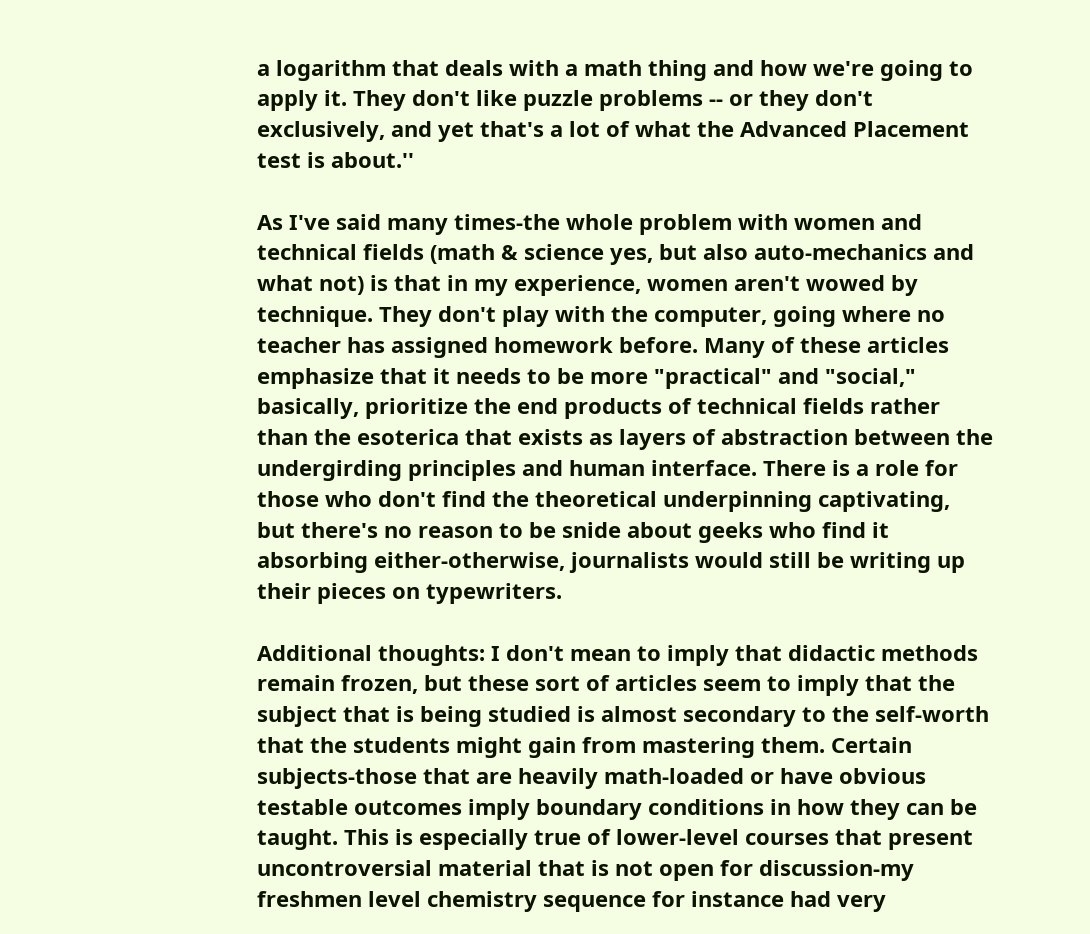a logarithm that deals with a math thing and how we're going to apply it. They don't like puzzle problems -- or they don't exclusively, and yet that's a lot of what the Advanced Placement test is about.''

As I've said many times-the whole problem with women and technical fields (math & science yes, but also auto-mechanics and what not) is that in my experience, women aren't wowed by technique. They don't play with the computer, going where no teacher has assigned homework before. Many of these articles emphasize that it needs to be more "practical" and "social," basically, prioritize the end products of technical fields rather than the esoterica that exists as layers of abstraction between the undergirding principles and human interface. There is a role for those who don't find the theoretical underpinning captivating, but there's no reason to be snide about geeks who find it absorbing either-otherwise, journalists would still be writing up their pieces on typewriters.

Additional thoughts: I don't mean to imply that didactic methods remain frozen, but these sort of articles seem to imply that the subject that is being studied is almost secondary to the self-worth that the students might gain from mastering them. Certain subjects-those that are heavily math-loaded or have obvious testable outcomes imply boundary conditions in how they can be taught. This is especially true of lower-level courses that present uncontroversial material that is not open for discussion-my freshmen level chemistry sequence for instance had very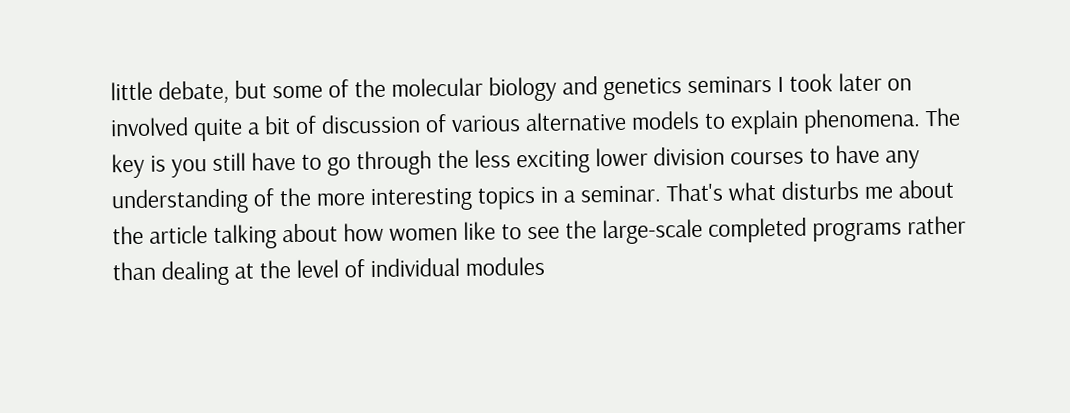little debate, but some of the molecular biology and genetics seminars I took later on involved quite a bit of discussion of various alternative models to explain phenomena. The key is you still have to go through the less exciting lower division courses to have any understanding of the more interesting topics in a seminar. That's what disturbs me about the article talking about how women like to see the large-scale completed programs rather than dealing at the level of individual modules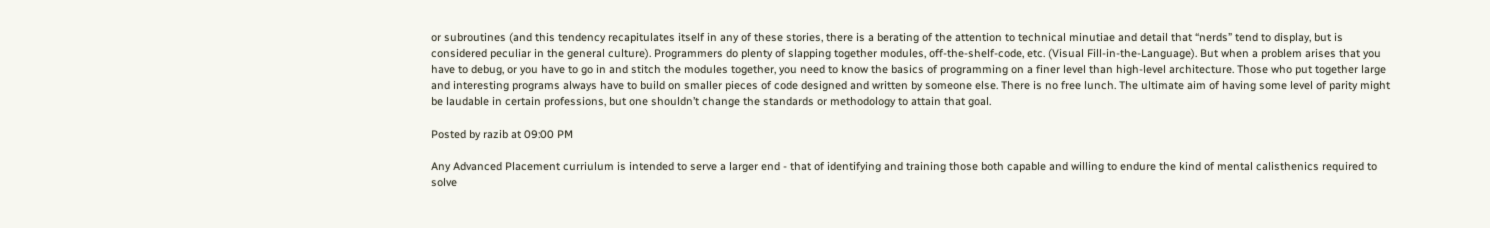or subroutines (and this tendency recapitulates itself in any of these stories, there is a berating of the attention to technical minutiae and detail that “nerds” tend to display, but is considered peculiar in the general culture). Programmers do plenty of slapping together modules, off-the-shelf-code, etc. (Visual Fill-in-the-Language). But when a problem arises that you have to debug, or you have to go in and stitch the modules together, you need to know the basics of programming on a finer level than high-level architecture. Those who put together large and interesting programs always have to build on smaller pieces of code designed and written by someone else. There is no free lunch. The ultimate aim of having some level of parity might be laudable in certain professions, but one shouldn’t change the standards or methodology to attain that goal.

Posted by razib at 09:00 PM

Any Advanced Placement curriulum is intended to serve a larger end - that of identifying and training those both capable and willing to endure the kind of mental calisthenics required to solve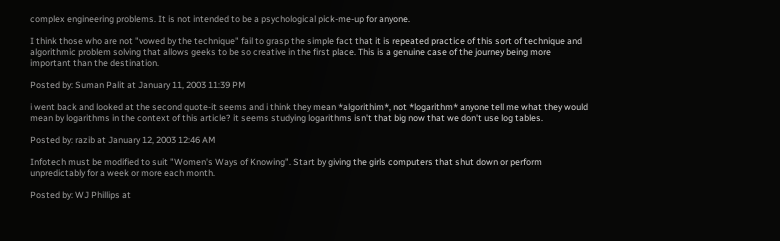complex engineering problems. It is not intended to be a psychological pick-me-up for anyone.

I think those who are not "vowed by the technique" fail to grasp the simple fact that it is repeated practice of this sort of technique and algorithmic problem solving that allows geeks to be so creative in the first place. This is a genuine case of the journey being more important than the destination.

Posted by: Suman Palit at January 11, 2003 11:39 PM

i went back and looked at the second quote-it seems and i think they mean *algorithim*, not *logarithm* anyone tell me what they would mean by logarithms in the context of this article? it seems studying logarithms isn't that big now that we don't use log tables.

Posted by: razib at January 12, 2003 12:46 AM

Infotech must be modified to suit "Women's Ways of Knowing". Start by giving the girls computers that shut down or perform unpredictably for a week or more each month.

Posted by: WJ Phillips at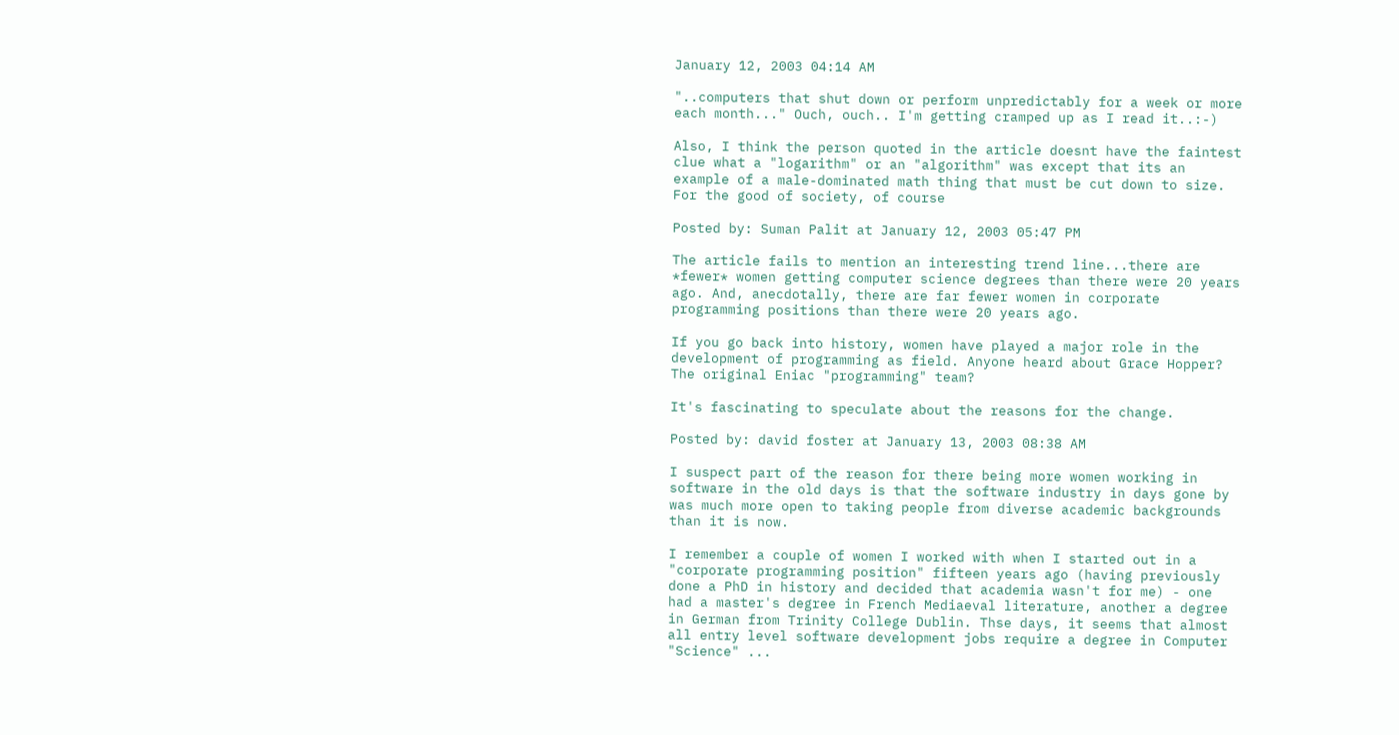January 12, 2003 04:14 AM

"..computers that shut down or perform unpredictably for a week or more each month..." Ouch, ouch.. I'm getting cramped up as I read it..:-)

Also, I think the person quoted in the article doesnt have the faintest clue what a "logarithm" or an "algorithm" was except that its an example of a male-dominated math thing that must be cut down to size. For the good of society, of course

Posted by: Suman Palit at January 12, 2003 05:47 PM

The article fails to mention an interesting trend line...there are *fewer* women getting computer science degrees than there were 20 years ago. And, anecdotally, there are far fewer women in corporate programming positions than there were 20 years ago.

If you go back into history, women have played a major role in the development of programming as field. Anyone heard about Grace Hopper? The original Eniac "programming" team?

It's fascinating to speculate about the reasons for the change.

Posted by: david foster at January 13, 2003 08:38 AM

I suspect part of the reason for there being more women working in software in the old days is that the software industry in days gone by was much more open to taking people from diverse academic backgrounds than it is now.

I remember a couple of women I worked with when I started out in a "corporate programming position" fifteen years ago (having previously done a PhD in history and decided that academia wasn't for me) - one had a master's degree in French Mediaeval literature, another a degree in German from Trinity College Dublin. Thse days, it seems that almost all entry level software development jobs require a degree in Computer "Science" ...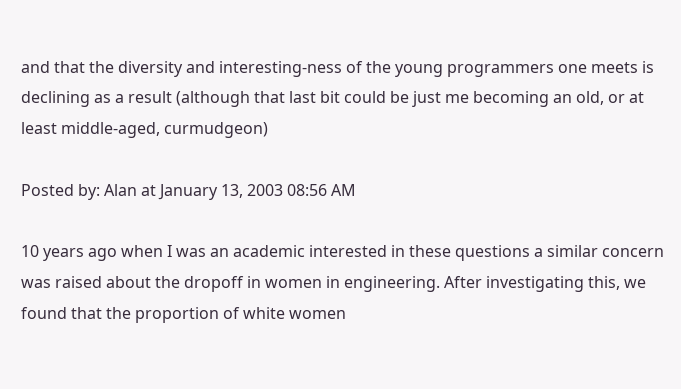and that the diversity and interesting-ness of the young programmers one meets is declining as a result (although that last bit could be just me becoming an old, or at least middle-aged, curmudgeon)

Posted by: Alan at January 13, 2003 08:56 AM

10 years ago when I was an academic interested in these questions a similar concern was raised about the dropoff in women in engineering. After investigating this, we found that the proportion of white women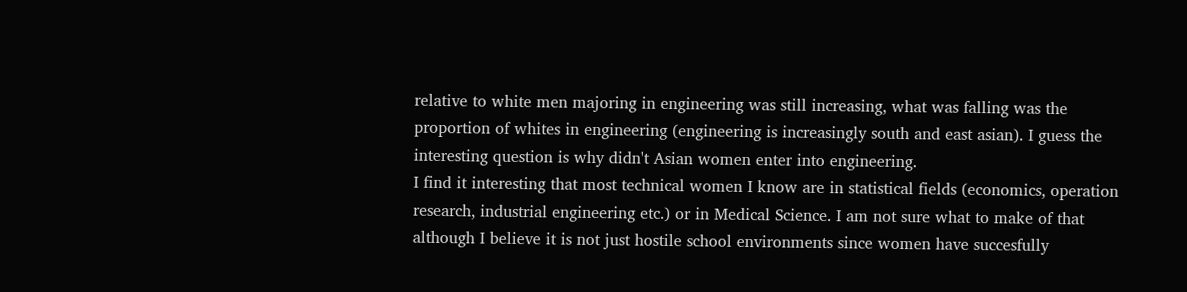relative to white men majoring in engineering was still increasing, what was falling was the proportion of whites in engineering (engineering is increasingly south and east asian). I guess the interesting question is why didn't Asian women enter into engineering.
I find it interesting that most technical women I know are in statistical fields (economics, operation research, industrial engineering etc.) or in Medical Science. I am not sure what to make of that although I believe it is not just hostile school environments since women have succesfully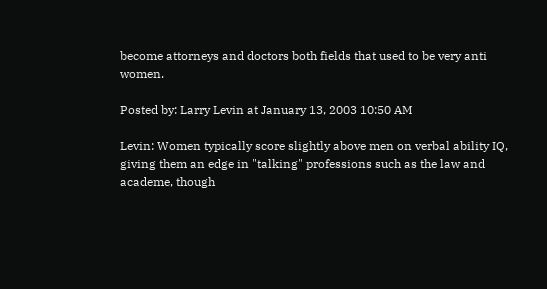become attorneys and doctors both fields that used to be very anti women.

Posted by: Larry Levin at January 13, 2003 10:50 AM

Levin: Women typically score slightly above men on verbal ability IQ, giving them an edge in "talking" professions such as the law and academe, though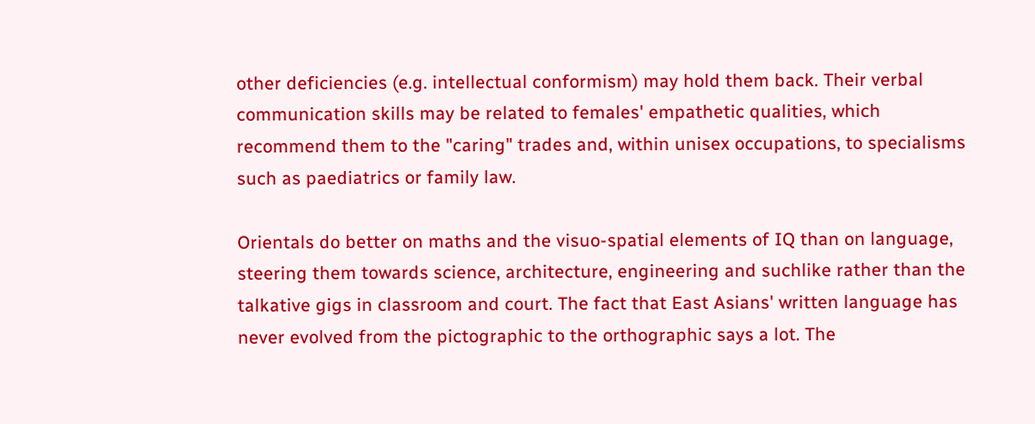other deficiencies (e.g. intellectual conformism) may hold them back. Their verbal communication skills may be related to females' empathetic qualities, which recommend them to the "caring" trades and, within unisex occupations, to specialisms such as paediatrics or family law.

Orientals do better on maths and the visuo-spatial elements of IQ than on language, steering them towards science, architecture, engineering and suchlike rather than the talkative gigs in classroom and court. The fact that East Asians' written language has never evolved from the pictographic to the orthographic says a lot. The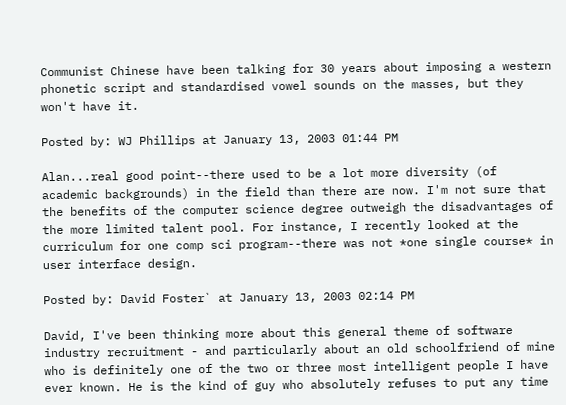Communist Chinese have been talking for 30 years about imposing a western phonetic script and standardised vowel sounds on the masses, but they won't have it.

Posted by: WJ Phillips at January 13, 2003 01:44 PM

Alan...real good point--there used to be a lot more diversity (of academic backgrounds) in the field than there are now. I'm not sure that the benefits of the computer science degree outweigh the disadvantages of the more limited talent pool. For instance, I recently looked at the curriculum for one comp sci program--there was not *one single course* in user interface design.

Posted by: David Foster` at January 13, 2003 02:14 PM

David, I've been thinking more about this general theme of software industry recruitment - and particularly about an old schoolfriend of mine who is definitely one of the two or three most intelligent people I have ever known. He is the kind of guy who absolutely refuses to put any time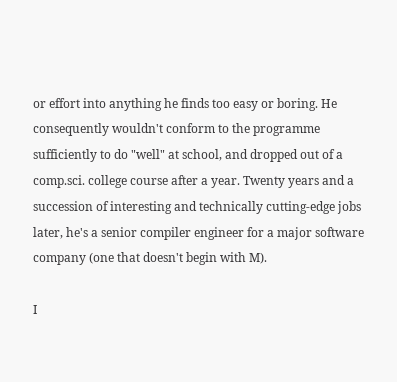or effort into anything he finds too easy or boring. He consequently wouldn't conform to the programme sufficiently to do "well" at school, and dropped out of a comp.sci. college course after a year. Twenty years and a succession of interesting and technically cutting-edge jobs later, he's a senior compiler engineer for a major software company (one that doesn't begin with M).

I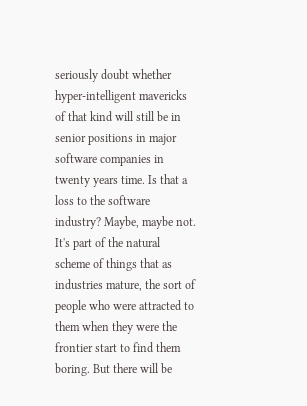seriously doubt whether hyper-intelligent mavericks of that kind will still be in senior positions in major software companies in twenty years time. Is that a loss to the software industry? Maybe, maybe not. It's part of the natural scheme of things that as industries mature, the sort of people who were attracted to them when they were the frontier start to find them boring. But there will be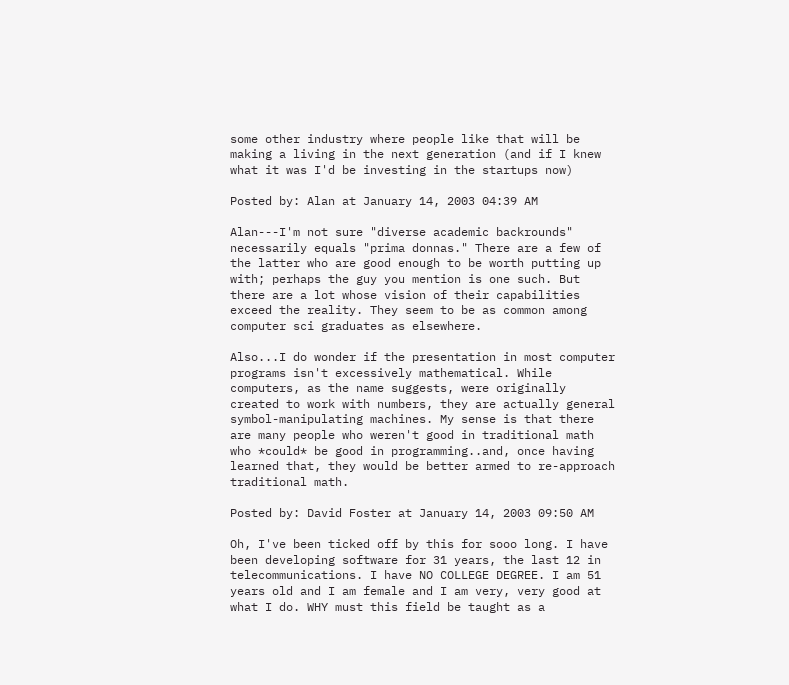some other industry where people like that will be making a living in the next generation (and if I knew what it was I'd be investing in the startups now)

Posted by: Alan at January 14, 2003 04:39 AM

Alan---I'm not sure "diverse academic backrounds" necessarily equals "prima donnas." There are a few of the latter who are good enough to be worth putting up with; perhaps the guy you mention is one such. But there are a lot whose vision of their capabilities exceed the reality. They seem to be as common among computer sci graduates as elsewhere.

Also...I do wonder if the presentation in most computer programs isn't excessively mathematical. While computers, as the name suggests, were originally created to work with numbers, they are actually general symbol-manipulating machines. My sense is that there are many people who weren't good in traditional math who *could* be good in programming..and, once having learned that, they would be better armed to re-approach traditional math.

Posted by: David Foster at January 14, 2003 09:50 AM

Oh, I've been ticked off by this for sooo long. I have been developing software for 31 years, the last 12 in telecommunications. I have NO COLLEGE DEGREE. I am 51 years old and I am female and I am very, very good at what I do. WHY must this field be taught as a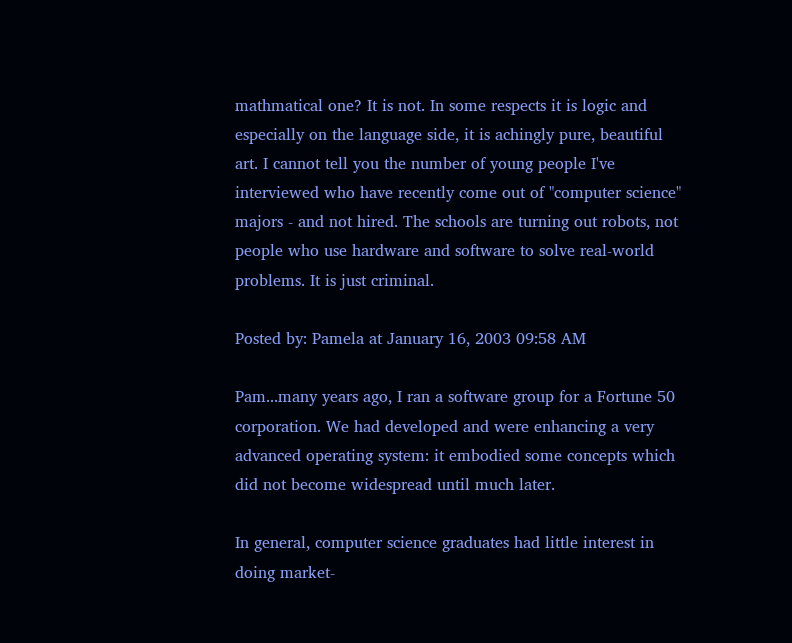mathmatical one? It is not. In some respects it is logic and especially on the language side, it is achingly pure, beautiful art. I cannot tell you the number of young people I've interviewed who have recently come out of "computer science" majors - and not hired. The schools are turning out robots, not people who use hardware and software to solve real-world problems. It is just criminal.

Posted by: Pamela at January 16, 2003 09:58 AM

Pam...many years ago, I ran a software group for a Fortune 50 corporation. We had developed and were enhancing a very advanced operating system: it embodied some concepts which did not become widespread until much later.

In general, computer science graduates had little interest in doing market-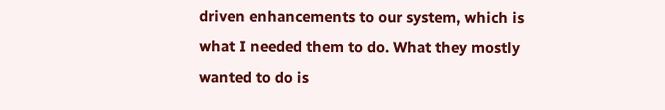driven enhancements to our system, which is what I needed them to do. What they mostly wanted to do is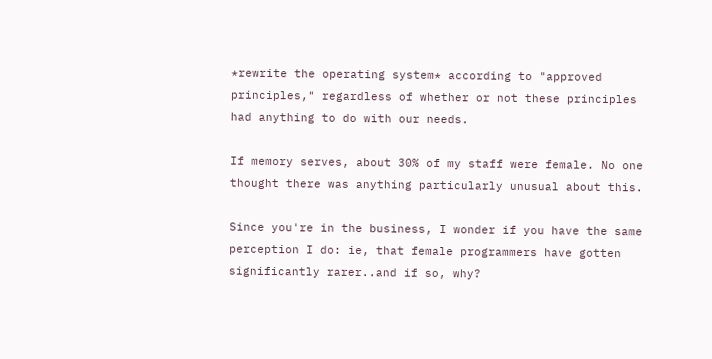*rewrite the operating system* according to "approved principles," regardless of whether or not these principles had anything to do with our needs.

If memory serves, about 30% of my staff were female. No one thought there was anything particularly unusual about this.

Since you're in the business, I wonder if you have the same perception I do: ie, that female programmers have gotten significantly rarer..and if so, why?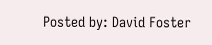Posted by: David Foster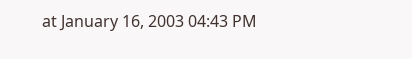at January 16, 2003 04:43 PM